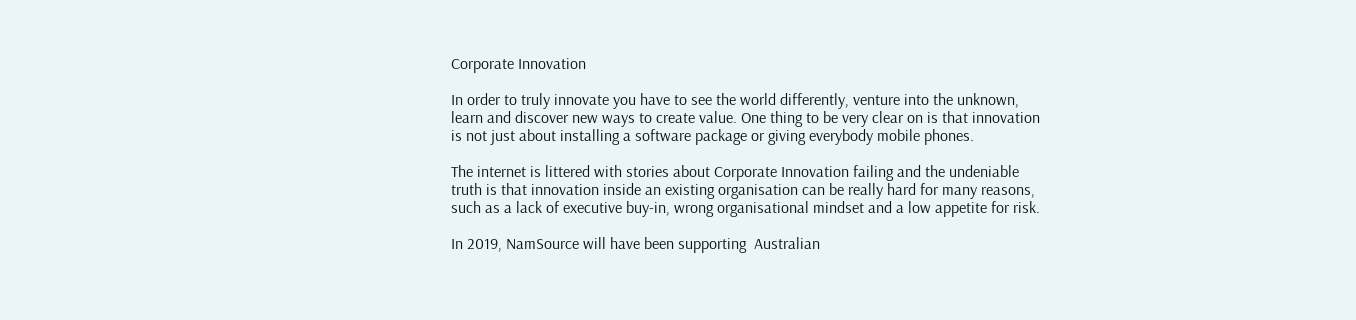Corporate Innovation

In order to truly innovate you have to see the world differently, venture into the unknown, learn and discover new ways to create value. One thing to be very clear on is that innovation is not just about installing a software package or giving everybody mobile phones.

The internet is littered with stories about Corporate Innovation failing and the undeniable truth is that innovation inside an existing organisation can be really hard for many reasons, such as a lack of executive buy-in, wrong organisational mindset and a low appetite for risk.

In 2019, NamSource will have been supporting  Australian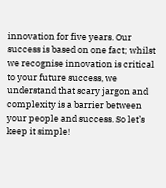innovation for five years. Our success is based on one fact; whilst we recognise innovation is critical to your future success, we understand that scary jargon and complexity is a barrier between your people and success. So let’s keep it simple!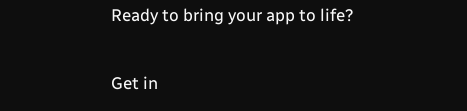Ready to bring your app to life?

Get in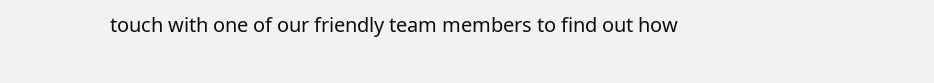touch with one of our friendly team members to find out how